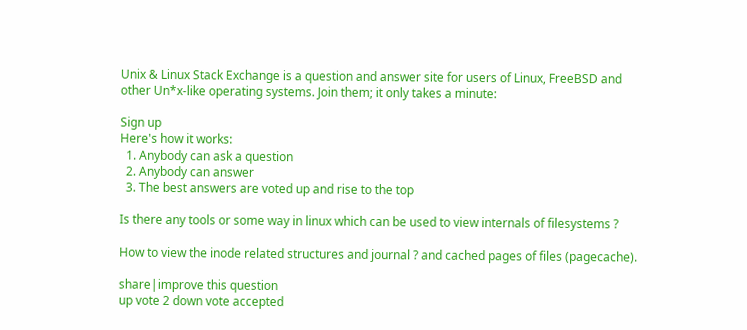Unix & Linux Stack Exchange is a question and answer site for users of Linux, FreeBSD and other Un*x-like operating systems. Join them; it only takes a minute:

Sign up
Here's how it works:
  1. Anybody can ask a question
  2. Anybody can answer
  3. The best answers are voted up and rise to the top

Is there any tools or some way in linux which can be used to view internals of filesystems ?

How to view the inode related structures and journal ? and cached pages of files (pagecache).

share|improve this question
up vote 2 down vote accepted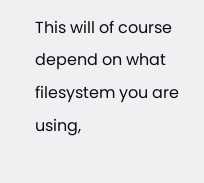This will of course depend on what filesystem you are using,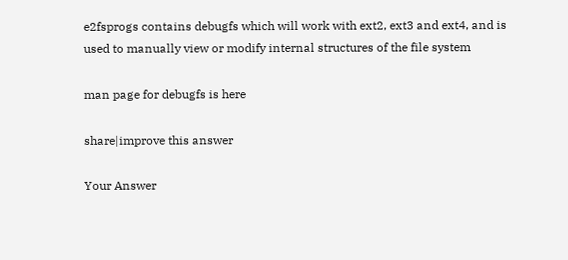e2fsprogs contains debugfs which will work with ext2, ext3 and ext4, and is used to manually view or modify internal structures of the file system

man page for debugfs is here

share|improve this answer

Your Answer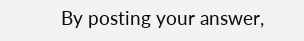By posting your answer,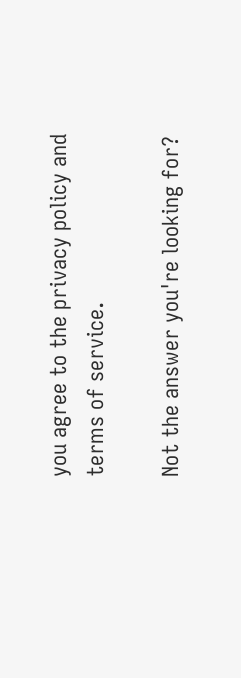you agree to the privacy policy and terms of service.

Not the answer you're looking for?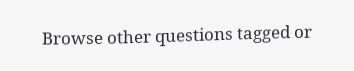Browse other questions tagged or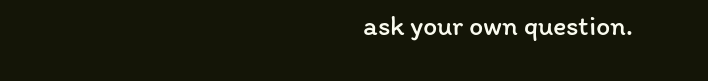ask your own question.